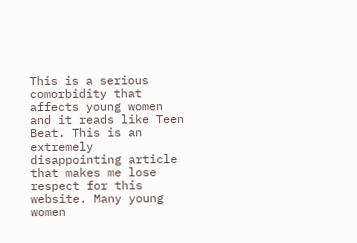This is a serious comorbidity that affects young women and it reads like Teen Beat. This is an extremely disappointing article that makes me lose respect for this website. Many young women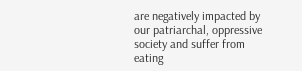are negatively impacted by our patriarchal, oppressive society and suffer from eating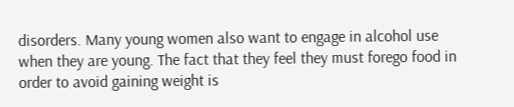disorders. Many young women also want to engage in alcohol use when they are young. The fact that they feel they must forego food in order to avoid gaining weight is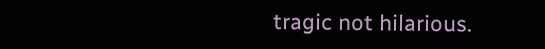tragic not hilarious.